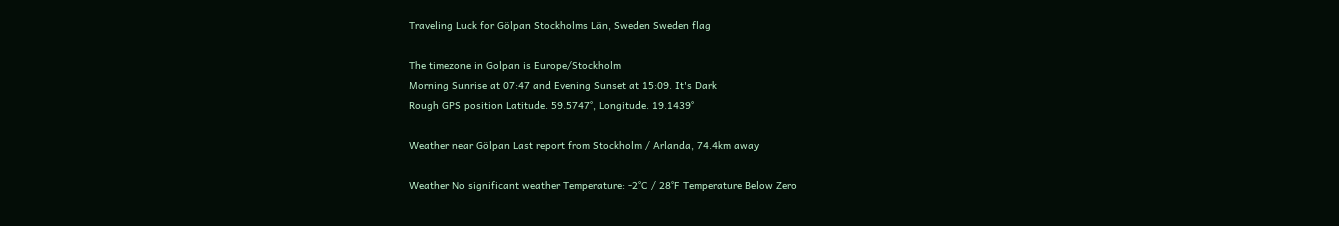Traveling Luck for Gölpan Stockholms Län, Sweden Sweden flag

The timezone in Golpan is Europe/Stockholm
Morning Sunrise at 07:47 and Evening Sunset at 15:09. It's Dark
Rough GPS position Latitude. 59.5747°, Longitude. 19.1439°

Weather near Gölpan Last report from Stockholm / Arlanda, 74.4km away

Weather No significant weather Temperature: -2°C / 28°F Temperature Below Zero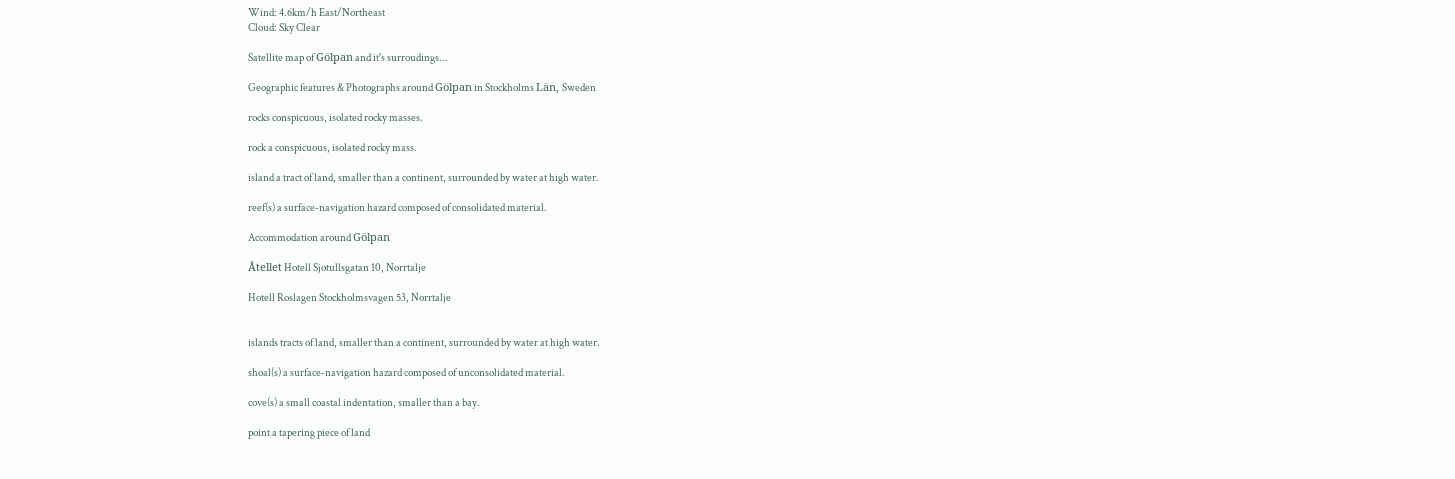Wind: 4.6km/h East/Northeast
Cloud: Sky Clear

Satellite map of Gölpan and it's surroudings...

Geographic features & Photographs around Gölpan in Stockholms Län, Sweden

rocks conspicuous, isolated rocky masses.

rock a conspicuous, isolated rocky mass.

island a tract of land, smaller than a continent, surrounded by water at high water.

reef(s) a surface-navigation hazard composed of consolidated material.

Accommodation around Gölpan

Åtellet Hotell Sjotullsgatan 10, Norrtalje

Hotell Roslagen Stockholmsvagen 53, Norrtalje


islands tracts of land, smaller than a continent, surrounded by water at high water.

shoal(s) a surface-navigation hazard composed of unconsolidated material.

cove(s) a small coastal indentation, smaller than a bay.

point a tapering piece of land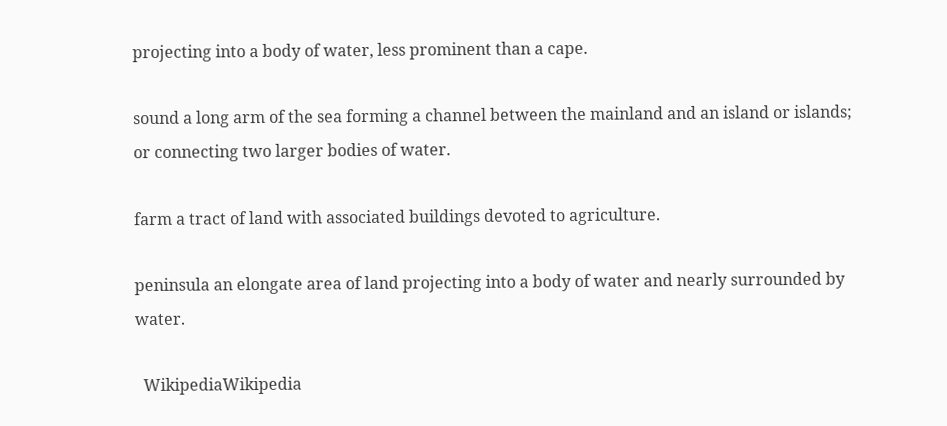projecting into a body of water, less prominent than a cape.

sound a long arm of the sea forming a channel between the mainland and an island or islands; or connecting two larger bodies of water.

farm a tract of land with associated buildings devoted to agriculture.

peninsula an elongate area of land projecting into a body of water and nearly surrounded by water.

  WikipediaWikipedia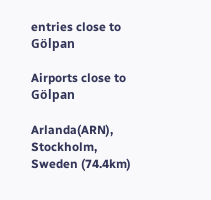entries close to Gölpan

Airports close to Gölpan

Arlanda(ARN), Stockholm, Sweden (74.4km)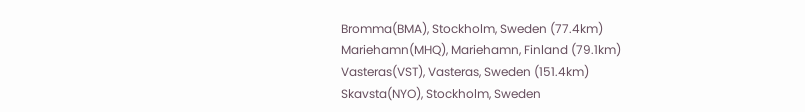Bromma(BMA), Stockholm, Sweden (77.4km)
Mariehamn(MHQ), Mariehamn, Finland (79.1km)
Vasteras(VST), Vasteras, Sweden (151.4km)
Skavsta(NYO), Stockholm, Sweden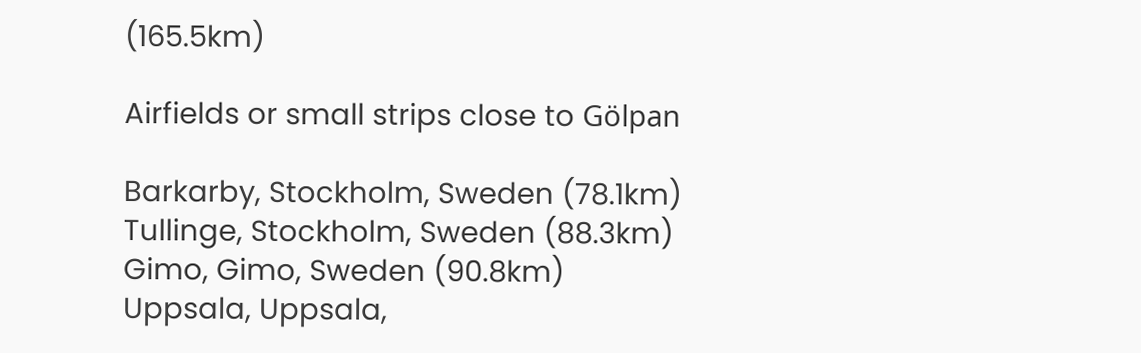(165.5km)

Airfields or small strips close to Gölpan

Barkarby, Stockholm, Sweden (78.1km)
Tullinge, Stockholm, Sweden (88.3km)
Gimo, Gimo, Sweden (90.8km)
Uppsala, Uppsala,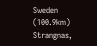Sweden (100.9km)
Strangnas,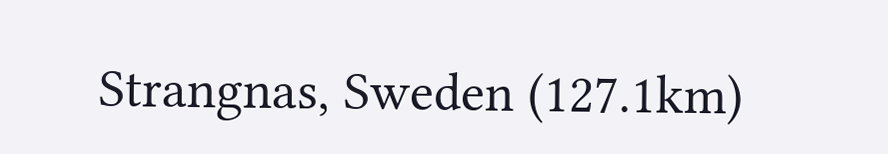Strangnas, Sweden (127.1km)